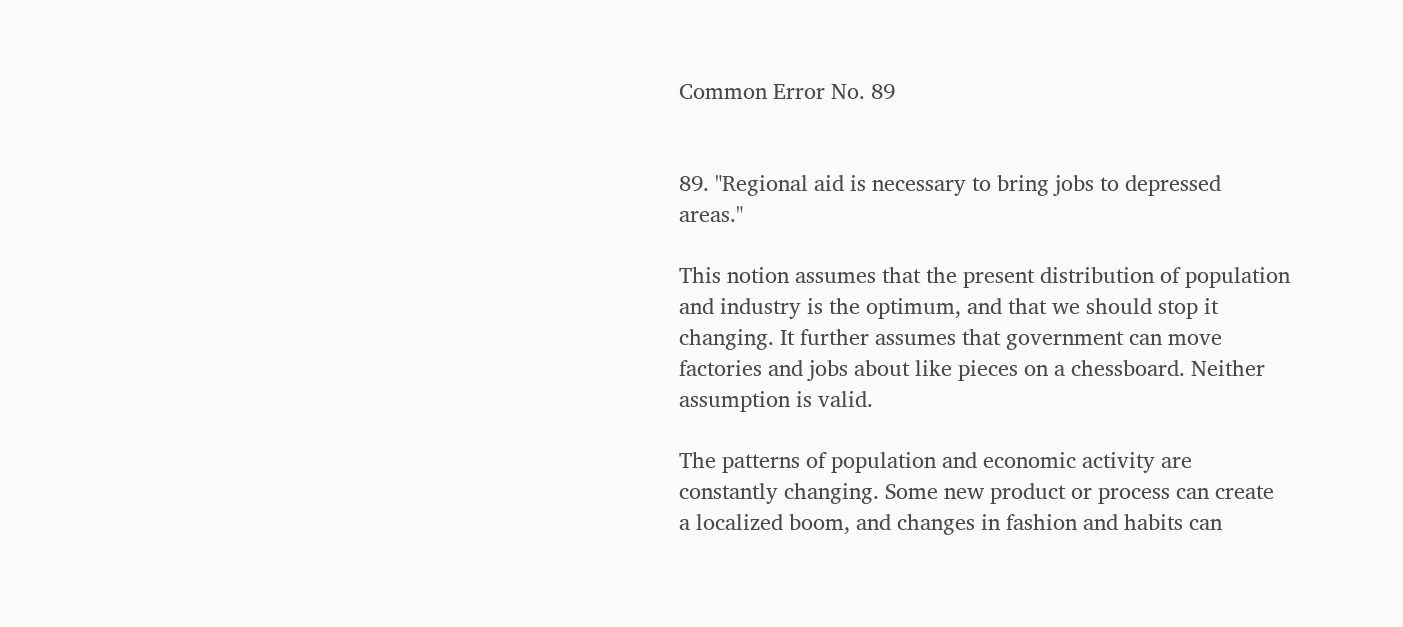Common Error No. 89


89. "Regional aid is necessary to bring jobs to depressed areas."

This notion assumes that the present distribution of population and industry is the optimum, and that we should stop it changing. It further assumes that government can move factories and jobs about like pieces on a chessboard. Neither assumption is valid.

The patterns of population and economic activity are constantly changing. Some new product or process can create a localized boom, and changes in fashion and habits can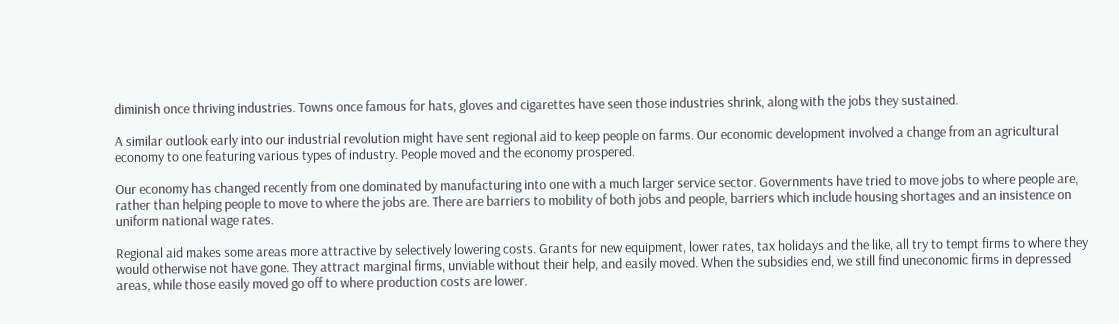diminish once thriving industries. Towns once famous for hats, gloves and cigarettes have seen those industries shrink, along with the jobs they sustained.

A similar outlook early into our industrial revolution might have sent regional aid to keep people on farms. Our economic development involved a change from an agricultural economy to one featuring various types of industry. People moved and the economy prospered.

Our economy has changed recently from one dominated by manufacturing into one with a much larger service sector. Governments have tried to move jobs to where people are, rather than helping people to move to where the jobs are. There are barriers to mobility of both jobs and people, barriers which include housing shortages and an insistence on uniform national wage rates.

Regional aid makes some areas more attractive by selectively lowering costs. Grants for new equipment, lower rates, tax holidays and the like, all try to tempt firms to where they would otherwise not have gone. They attract marginal firms, unviable without their help, and easily moved. When the subsidies end, we still find uneconomic firms in depressed areas, while those easily moved go off to where production costs are lower.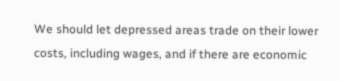We should let depressed areas trade on their lower costs, including wages, and if there are economic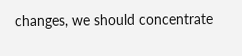changes, we should concentrate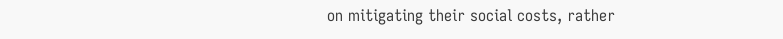on mitigating their social costs, rather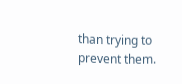than trying to prevent them.